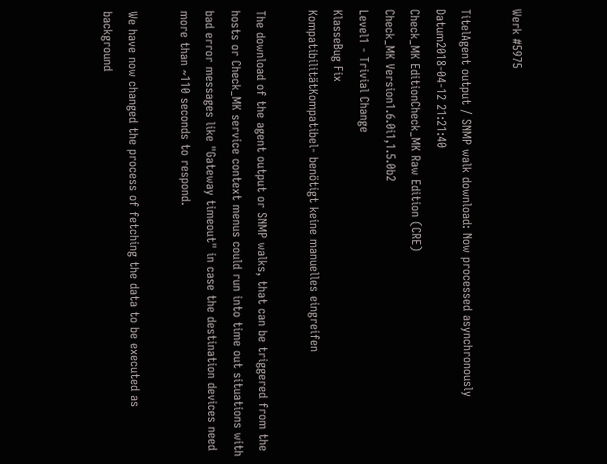Werk #5975

TitelAgent output / SNMP walk download: Now processed asynchronously
Datum2018-04-12 21:21:40
Check_MK EditionCheck_MK Raw Edition (CRE)
Check_MK Version1.6.0i1,1.5.0b2
Level1 - Trivial Change
KlasseBug Fix
KompatibilitätKompatibel- benötigt keine manuelles eingreifen

The download of the agent output or SNMP walks, that can be triggered from the hosts or Check_MK service context menus could run into time out situations with bad error messages like "Gateway timeout" in case the destination devices need more than ~110 seconds to respond.

We have now changed the process of fetching the data to be executed as background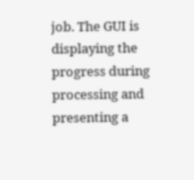job. The GUI is displaying the progress during processing and presenting a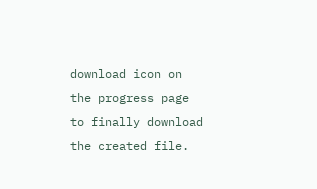download icon on the progress page to finally download the created file.